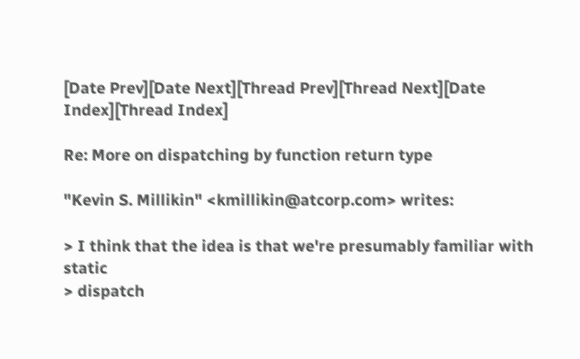[Date Prev][Date Next][Thread Prev][Thread Next][Date Index][Thread Index]

Re: More on dispatching by function return type

"Kevin S. Millikin" <kmillikin@atcorp.com> writes:

> I think that the idea is that we're presumably familiar with static
> dispatch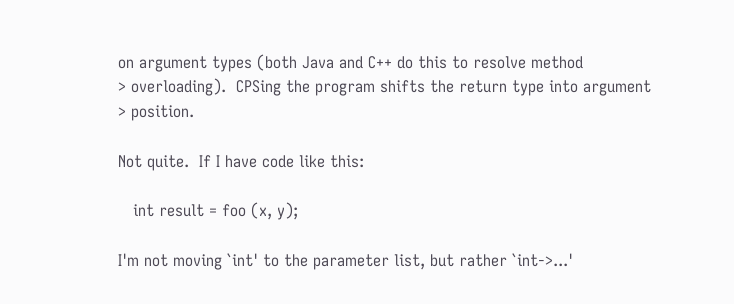on argument types (both Java and C++ do this to resolve method
> overloading).  CPSing the program shifts the return type into argument
> position.

Not quite.  If I have code like this:

   int result = foo (x, y);

I'm not moving `int' to the parameter list, but rather `int->...'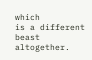which
is a different beast altogether.